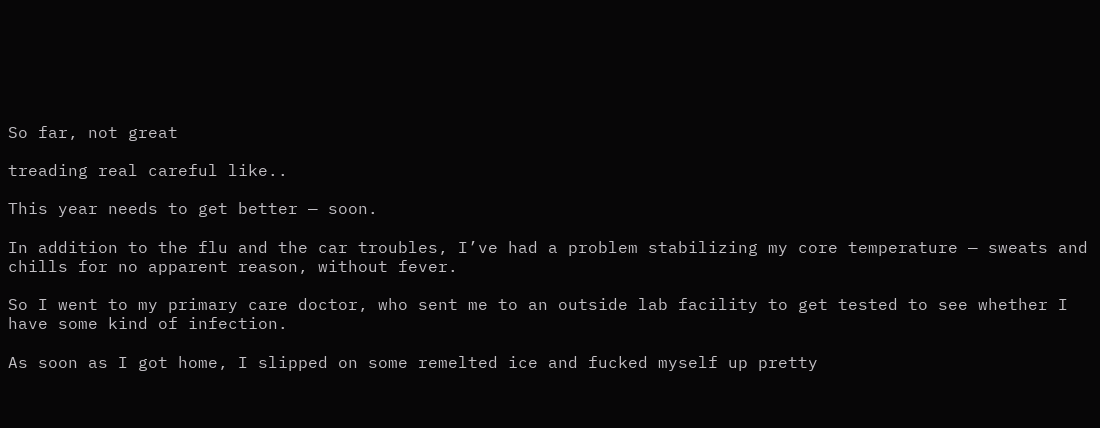So far, not great

treading real careful like..

This year needs to get better — soon.

In addition to the flu and the car troubles, I’ve had a problem stabilizing my core temperature — sweats and chills for no apparent reason, without fever.

So I went to my primary care doctor, who sent me to an outside lab facility to get tested to see whether I have some kind of infection.

As soon as I got home, I slipped on some remelted ice and fucked myself up pretty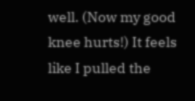well. (Now my good knee hurts!) It feels like I pulled the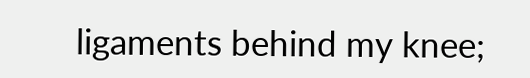ligaments behind my knee;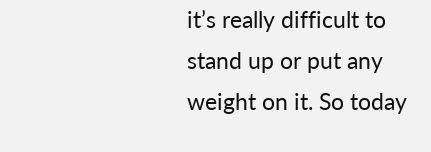it’s really difficult to stand up or put any weight on it. So today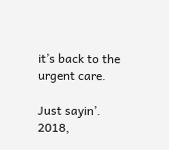it’s back to the urgent care.

Just sayin’. 2018,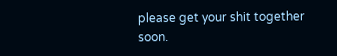please get your shit together soon.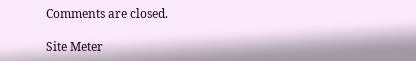Comments are closed.

Site Meter